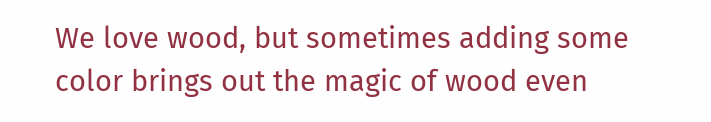We love wood, but sometimes adding some color brings out the magic of wood even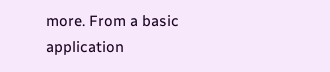more. From a basic application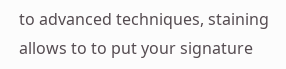to advanced techniques, staining allows to to put your signature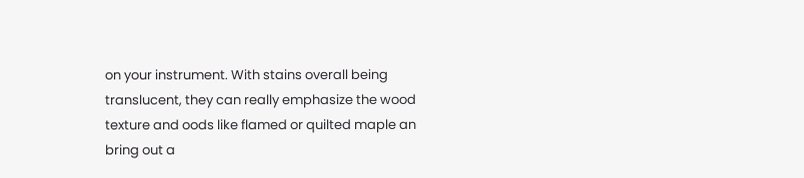on your instrument. With stains overall being translucent, they can really emphasize the wood texture and oods like flamed or quilted maple an bring out a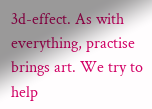3d-effect. As with everything, practise brings art. We try to help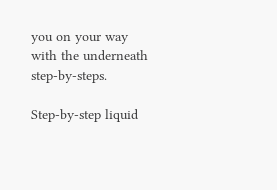you on your way with the underneath step-by-steps.

Step-by-step liquid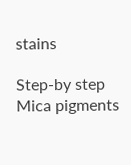stains

Step-by step Mica pigments